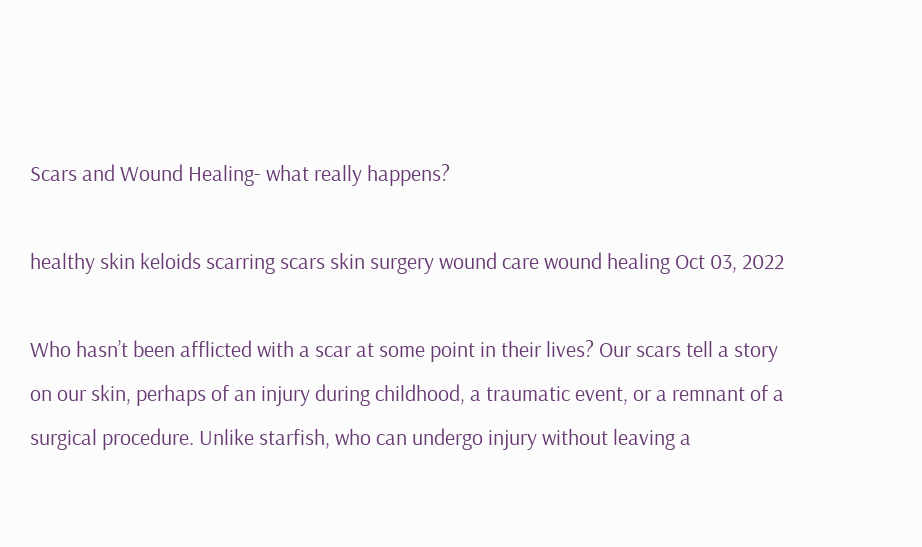Scars and Wound Healing- what really happens?

healthy skin keloids scarring scars skin surgery wound care wound healing Oct 03, 2022

Who hasn’t been afflicted with a scar at some point in their lives? Our scars tell a story on our skin, perhaps of an injury during childhood, a traumatic event, or a remnant of a surgical procedure. Unlike starfish, who can undergo injury without leaving a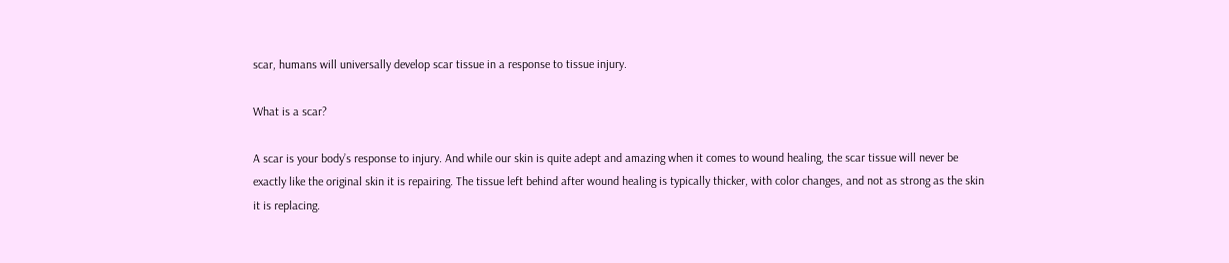scar, humans will universally develop scar tissue in a response to tissue injury.

What is a scar?

A scar is your body’s response to injury. And while our skin is quite adept and amazing when it comes to wound healing, the scar tissue will never be exactly like the original skin it is repairing. The tissue left behind after wound healing is typically thicker, with color changes, and not as strong as the skin it is replacing.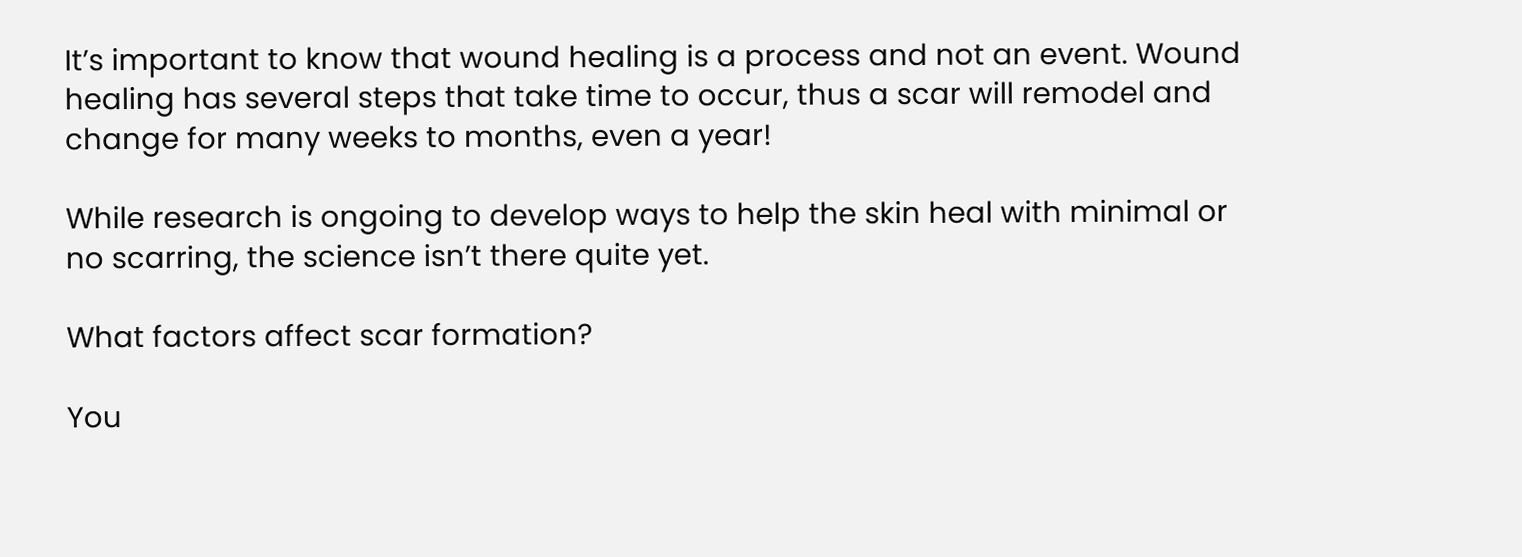It’s important to know that wound healing is a process and not an event. Wound healing has several steps that take time to occur, thus a scar will remodel and change for many weeks to months, even a year!

While research is ongoing to develop ways to help the skin heal with minimal or no scarring, the science isn’t there quite yet.

What factors affect scar formation?

You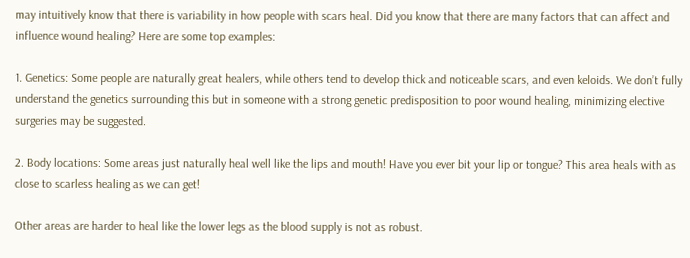may intuitively know that there is variability in how people with scars heal. Did you know that there are many factors that can affect and influence wound healing? Here are some top examples:

1. Genetics: Some people are naturally great healers, while others tend to develop thick and noticeable scars, and even keloids. We don’t fully understand the genetics surrounding this but in someone with a strong genetic predisposition to poor wound healing, minimizing elective surgeries may be suggested.

2. Body locations: Some areas just naturally heal well like the lips and mouth! Have you ever bit your lip or tongue? This area heals with as close to scarless healing as we can get!

Other areas are harder to heal like the lower legs as the blood supply is not as robust.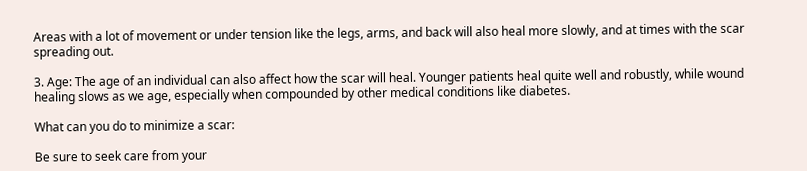Areas with a lot of movement or under tension like the legs, arms, and back will also heal more slowly, and at times with the scar spreading out.

3. Age: The age of an individual can also affect how the scar will heal. Younger patients heal quite well and robustly, while wound healing slows as we age, especially when compounded by other medical conditions like diabetes.

What can you do to minimize a scar:

Be sure to seek care from your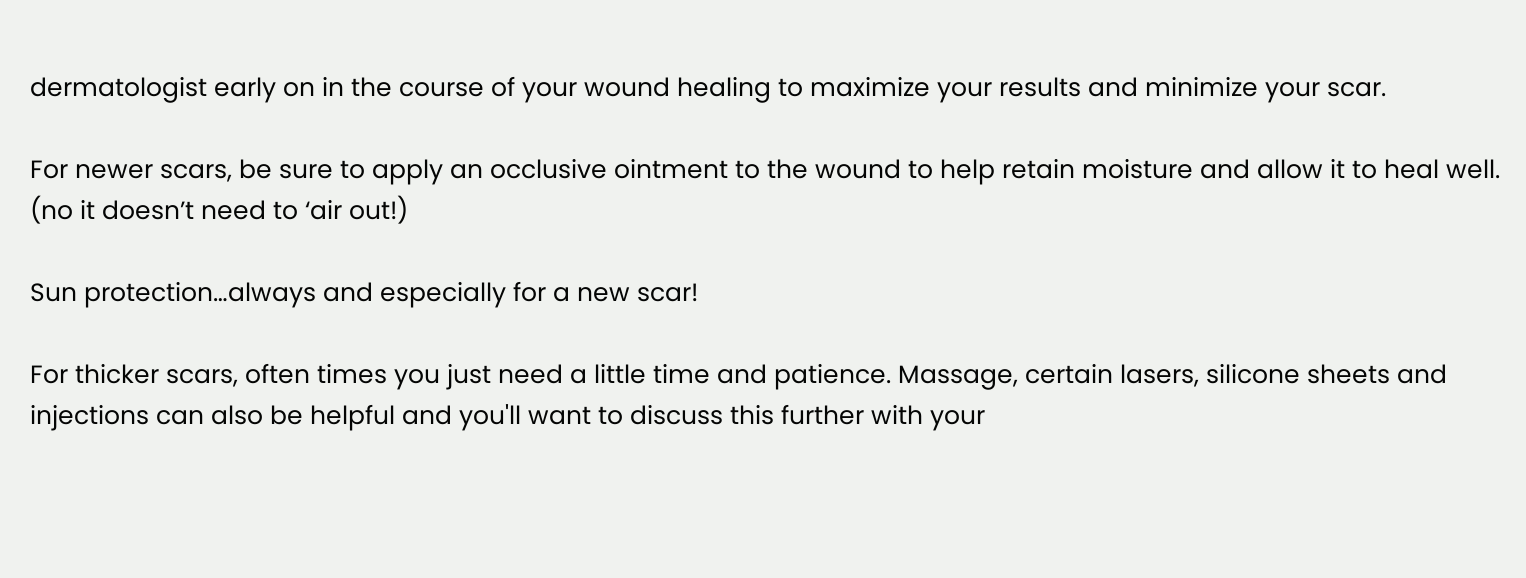dermatologist early on in the course of your wound healing to maximize your results and minimize your scar.

For newer scars, be sure to apply an occlusive ointment to the wound to help retain moisture and allow it to heal well. (no it doesn’t need to ‘air out!)

Sun protection…always and especially for a new scar!

For thicker scars, often times you just need a little time and patience. Massage, certain lasers, silicone sheets and injections can also be helpful and you'll want to discuss this further with your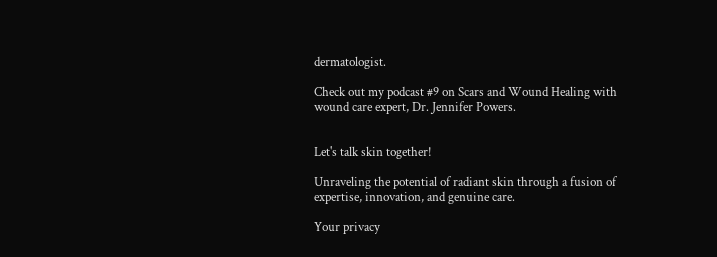dermatologist.

Check out my podcast #9 on Scars and Wound Healing with wound care expert, Dr. Jennifer Powers.


Let's talk skin together!

Unraveling the potential of radiant skin through a fusion of expertise, innovation, and genuine care.

Your privacy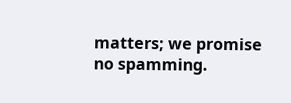matters; we promise no spamming.